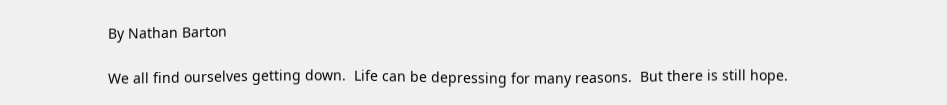By Nathan Barton

We all find ourselves getting down.  Life can be depressing for many reasons.  But there is still hope.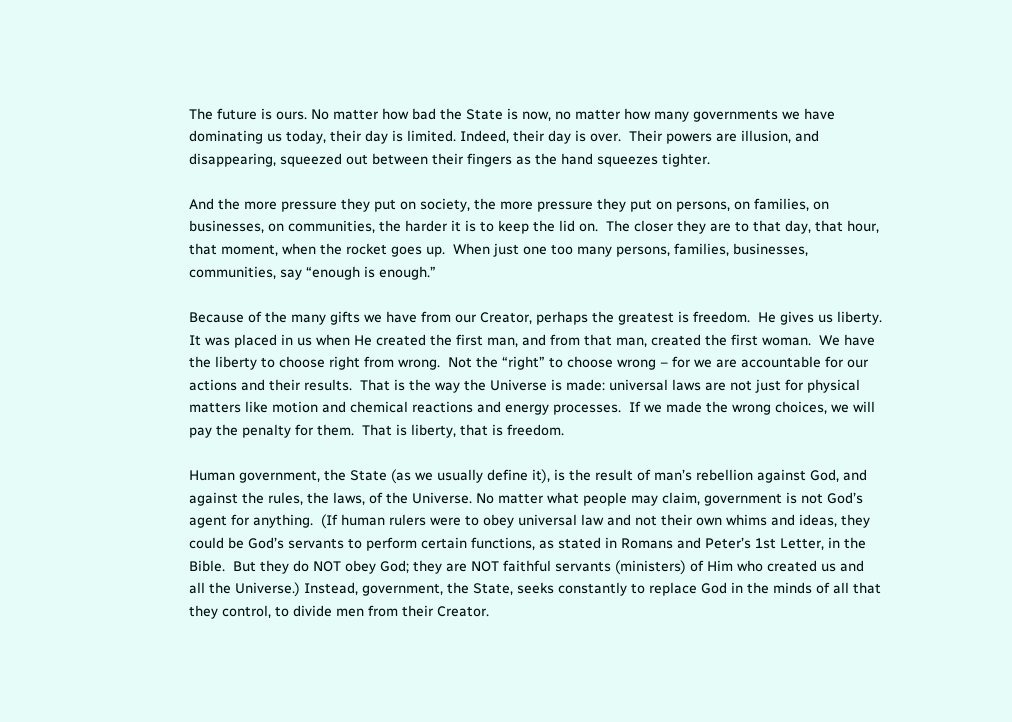The future is ours. No matter how bad the State is now, no matter how many governments we have dominating us today, their day is limited. Indeed, their day is over.  Their powers are illusion, and disappearing, squeezed out between their fingers as the hand squeezes tighter.

And the more pressure they put on society, the more pressure they put on persons, on families, on businesses, on communities, the harder it is to keep the lid on.  The closer they are to that day, that hour, that moment, when the rocket goes up.  When just one too many persons, families, businesses, communities, say “enough is enough.”

Because of the many gifts we have from our Creator, perhaps the greatest is freedom.  He gives us liberty. It was placed in us when He created the first man, and from that man, created the first woman.  We have the liberty to choose right from wrong.  Not the “right” to choose wrong – for we are accountable for our actions and their results.  That is the way the Universe is made: universal laws are not just for physical matters like motion and chemical reactions and energy processes.  If we made the wrong choices, we will pay the penalty for them.  That is liberty, that is freedom.

Human government, the State (as we usually define it), is the result of man’s rebellion against God, and against the rules, the laws, of the Universe. No matter what people may claim, government is not God’s agent for anything.  (If human rulers were to obey universal law and not their own whims and ideas, they could be God’s servants to perform certain functions, as stated in Romans and Peter’s 1st Letter, in the Bible.  But they do NOT obey God; they are NOT faithful servants (ministers) of Him who created us and all the Universe.) Instead, government, the State, seeks constantly to replace God in the minds of all that they control, to divide men from their Creator.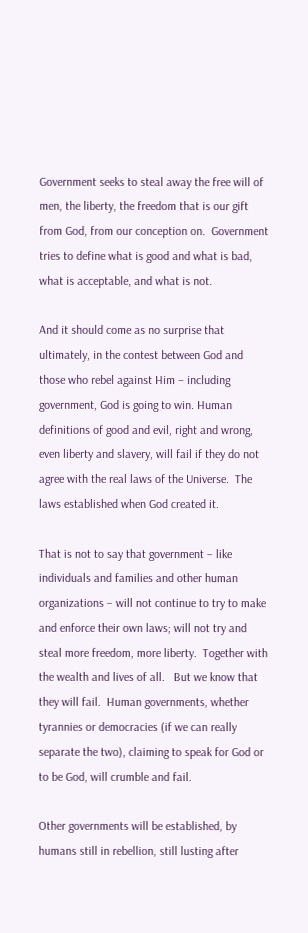Government seeks to steal away the free will of men, the liberty, the freedom that is our gift from God, from our conception on.  Government tries to define what is good and what is bad, what is acceptable, and what is not.

And it should come as no surprise that ultimately, in the contest between God and those who rebel against Him – including government, God is going to win. Human definitions of good and evil, right and wrong, even liberty and slavery, will fail if they do not agree with the real laws of the Universe.  The laws established when God created it.

That is not to say that government – like individuals and families and other human organizations – will not continue to try to make and enforce their own laws; will not try and steal more freedom, more liberty.  Together with the wealth and lives of all.   But we know that they will fail.  Human governments, whether tyrannies or democracies (if we can really separate the two), claiming to speak for God or to be God, will crumble and fail.

Other governments will be established, by humans still in rebellion, still lusting after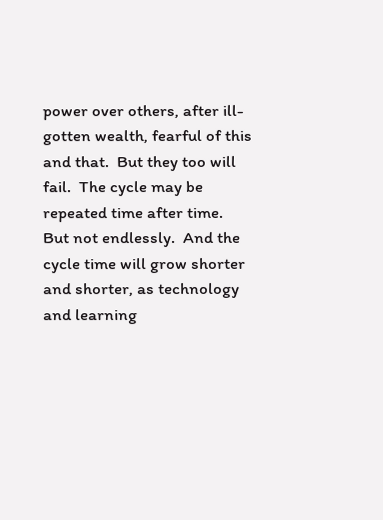power over others, after ill-gotten wealth, fearful of this and that.  But they too will fail.  The cycle may be repeated time after time.  But not endlessly.  And the cycle time will grow shorter and shorter, as technology and learning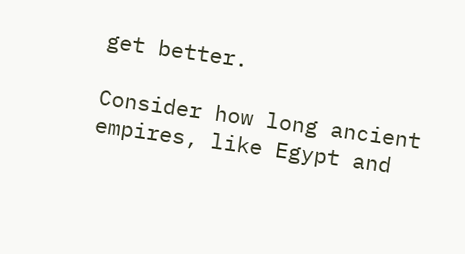get better.

Consider how long ancient empires, like Egypt and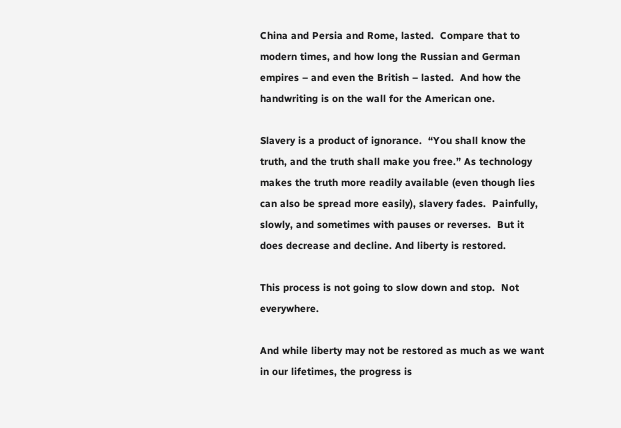China and Persia and Rome, lasted.  Compare that to modern times, and how long the Russian and German empires – and even the British – lasted.  And how the handwriting is on the wall for the American one.

Slavery is a product of ignorance.  “You shall know the truth, and the truth shall make you free.” As technology makes the truth more readily available (even though lies can also be spread more easily), slavery fades.  Painfully, slowly, and sometimes with pauses or reverses.  But it does decrease and decline. And liberty is restored.

This process is not going to slow down and stop.  Not everywhere.

And while liberty may not be restored as much as we want in our lifetimes, the progress is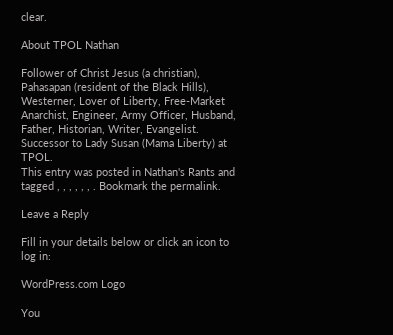clear.

About TPOL Nathan

Follower of Christ Jesus (a christian), Pahasapan (resident of the Black Hills), Westerner, Lover of Liberty, Free-Market Anarchist, Engineer, Army Officer, Husband, Father, Historian, Writer, Evangelist. Successor to Lady Susan (Mama Liberty) at TPOL.
This entry was posted in Nathan's Rants and tagged , , , , , , . Bookmark the permalink.

Leave a Reply

Fill in your details below or click an icon to log in:

WordPress.com Logo

You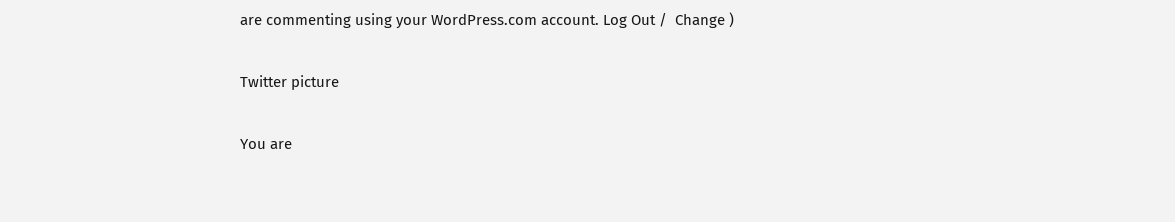are commenting using your WordPress.com account. Log Out /  Change )

Twitter picture

You are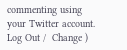commenting using your Twitter account. Log Out /  Change )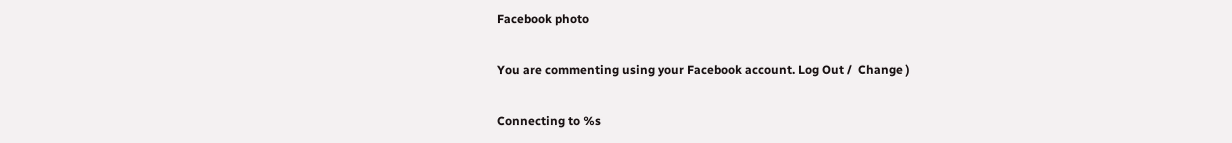Facebook photo

You are commenting using your Facebook account. Log Out /  Change )

Connecting to %s